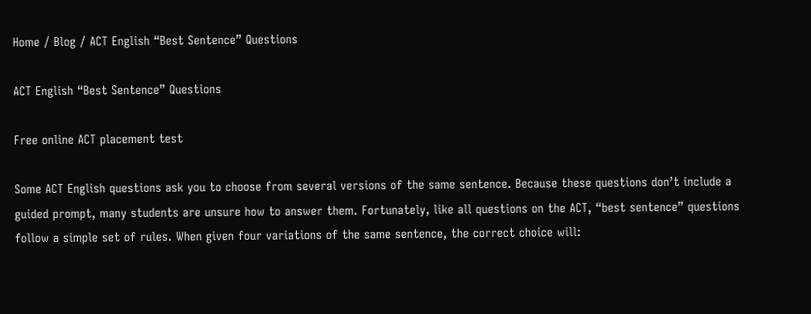Home / Blog / ACT English “Best Sentence” Questions

ACT English “Best Sentence” Questions

Free online ACT placement test

Some ACT English questions ask you to choose from several versions of the same sentence. Because these questions don’t include a guided prompt, many students are unsure how to answer them. Fortunately, like all questions on the ACT, “best sentence” questions follow a simple set of rules. When given four variations of the same sentence, the correct choice will: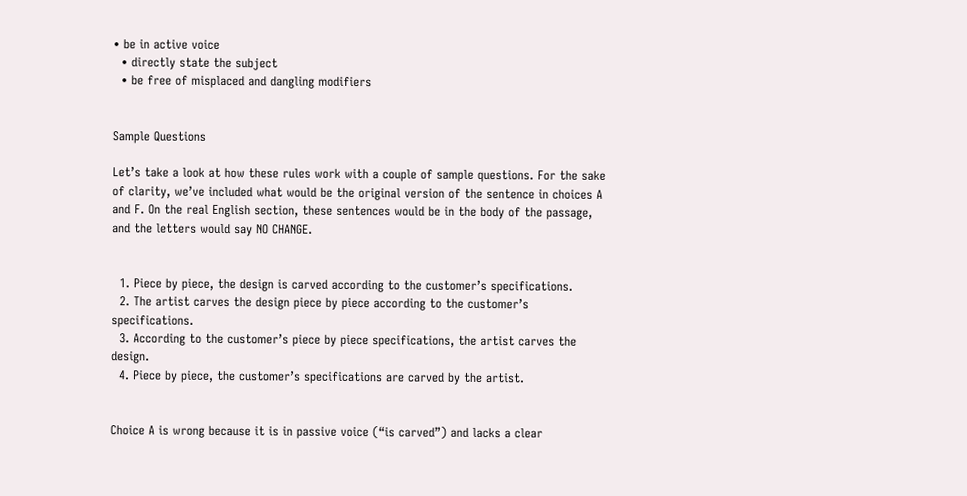• be in active voice
  • directly state the subject
  • be free of misplaced and dangling modifiers


Sample Questions

Let’s take a look at how these rules work with a couple of sample questions. For the sake of clarity, we’ve included what would be the original version of the sentence in choices A and F. On the real English section, these sentences would be in the body of the passage, and the letters would say NO CHANGE.


  1. Piece by piece, the design is carved according to the customer’s specifications.
  2. The artist carves the design piece by piece according to the customer’s specifications.
  3. According to the customer’s piece by piece specifications, the artist carves the design.
  4. Piece by piece, the customer’s specifications are carved by the artist.


Choice A is wrong because it is in passive voice (“is carved”) and lacks a clear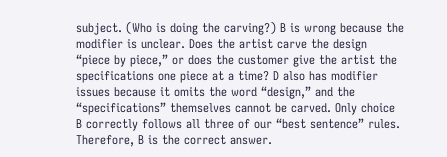subject. (Who is doing the carving?) B is wrong because the modifier is unclear. Does the artist carve the design “piece by piece,” or does the customer give the artist the specifications one piece at a time? D also has modifier issues because it omits the word “design,” and the “specifications” themselves cannot be carved. Only choice B correctly follows all three of our “best sentence” rules. Therefore, B is the correct answer.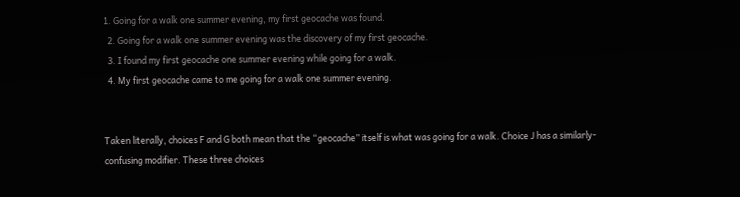1. Going for a walk one summer evening, my first geocache was found.
  2. Going for a walk one summer evening was the discovery of my first geocache.
  3. I found my first geocache one summer evening while going for a walk.
  4. My first geocache came to me going for a walk one summer evening.


Taken literally, choices F and G both mean that the “geocache” itself is what was going for a walk. Choice J has a similarly-confusing modifier. These three choices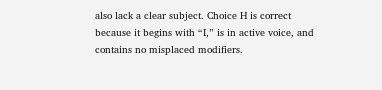also lack a clear subject. Choice H is correct because it begins with “I,” is in active voice, and contains no misplaced modifiers.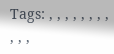Tags: , , , , , , , , , , ,